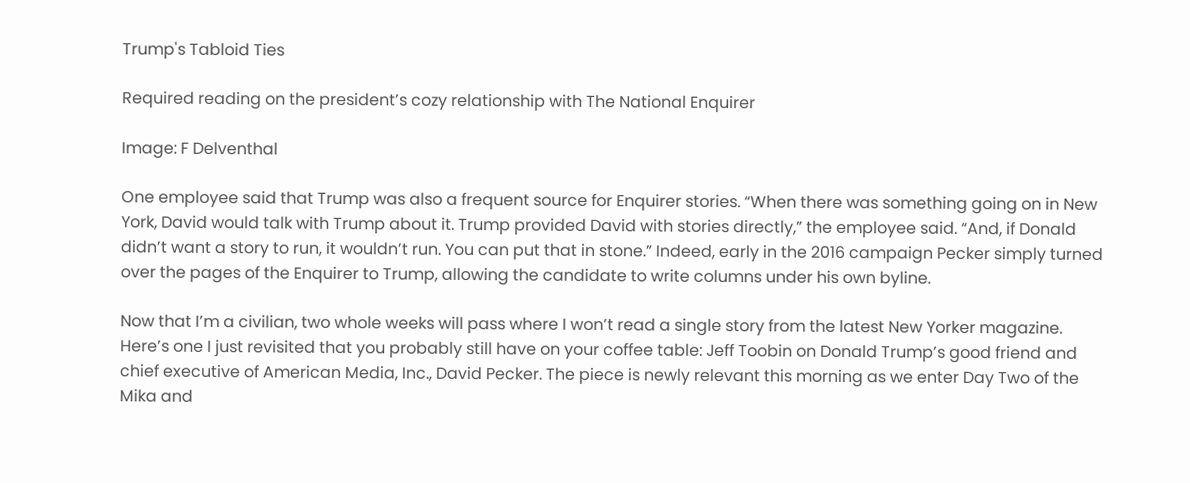Trump's Tabloid Ties

Required reading on the president’s cozy relationship with The National Enquirer

Image: F Delventhal

One employee said that Trump was also a frequent source for Enquirer stories. “When there was something going on in New York, David would talk with Trump about it. Trump provided David with stories directly,” the employee said. “And, if Donald didn’t want a story to run, it wouldn’t run. You can put that in stone.” Indeed, early in the 2016 campaign Pecker simply turned over the pages of the Enquirer to Trump, allowing the candidate to write columns under his own byline.

Now that I’m a civilian, two whole weeks will pass where I won’t read a single story from the latest New Yorker magazine. Here’s one I just revisited that you probably still have on your coffee table: Jeff Toobin on Donald Trump’s good friend and chief executive of American Media, Inc., David Pecker. The piece is newly relevant this morning as we enter Day Two of the Mika and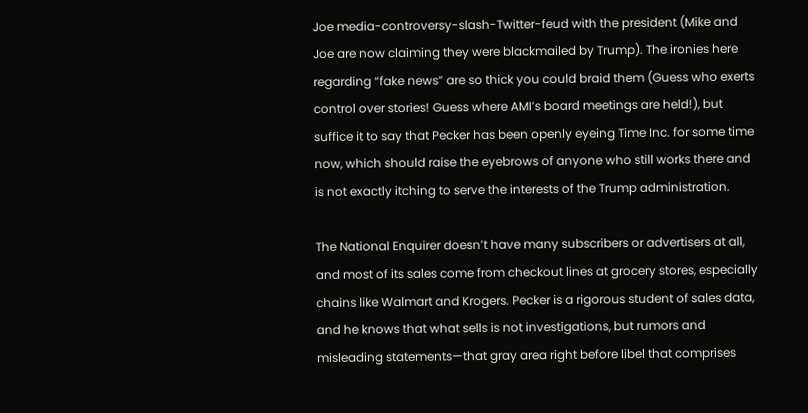Joe media-controversy-slash-Twitter-feud with the president (Mike and Joe are now claiming they were blackmailed by Trump). The ironies here regarding “fake news” are so thick you could braid them (Guess who exerts control over stories! Guess where AMI’s board meetings are held!), but suffice it to say that Pecker has been openly eyeing Time Inc. for some time now, which should raise the eyebrows of anyone who still works there and is not exactly itching to serve the interests of the Trump administration.

The National Enquirer doesn’t have many subscribers or advertisers at all, and most of its sales come from checkout lines at grocery stores, especially chains like Walmart and Krogers. Pecker is a rigorous student of sales data, and he knows that what sells is not investigations, but rumors and misleading statements—that gray area right before libel that comprises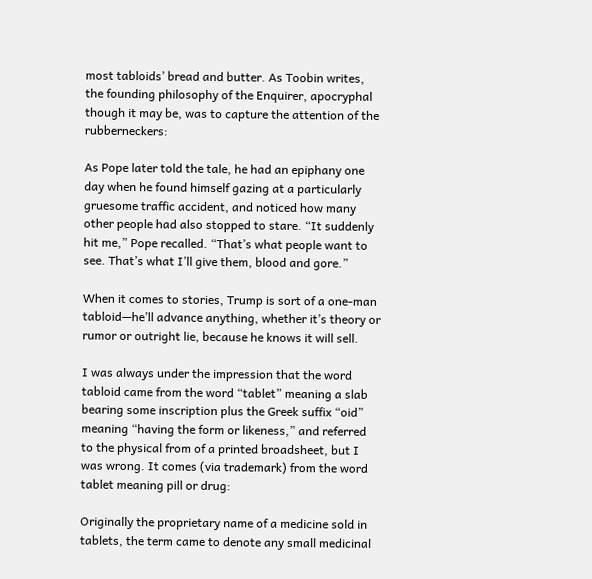most tabloids’ bread and butter. As Toobin writes, the founding philosophy of the Enquirer, apocryphal though it may be, was to capture the attention of the rubberneckers:

As Pope later told the tale, he had an epiphany one day when he found himself gazing at a particularly gruesome traffic accident, and noticed how many other people had also stopped to stare. “It suddenly hit me,” Pope recalled. “That’s what people want to see. That’s what I’ll give them, blood and gore.”

When it comes to stories, Trump is sort of a one-man tabloid—he’ll advance anything, whether it’s theory or rumor or outright lie, because he knows it will sell.

I was always under the impression that the word tabloid came from the word “tablet” meaning a slab bearing some inscription plus the Greek suffix “oid” meaning “having the form or likeness,” and referred to the physical from of a printed broadsheet, but I was wrong. It comes (via trademark) from the word tablet meaning pill or drug:

Originally the proprietary name of a medicine sold in tablets, the term came to denote any small medicinal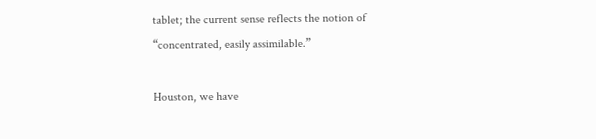tablet; the current sense reflects the notion of “concentrated, easily assimilable.”

Houston, we have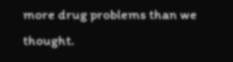more drug problems than we thought.